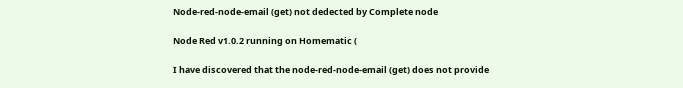Node-red-node-email (get) not dedected by Complete node

Node Red v1.0.2 running on Homematic (

I have discovered that the node-red-node-email (get) does not provide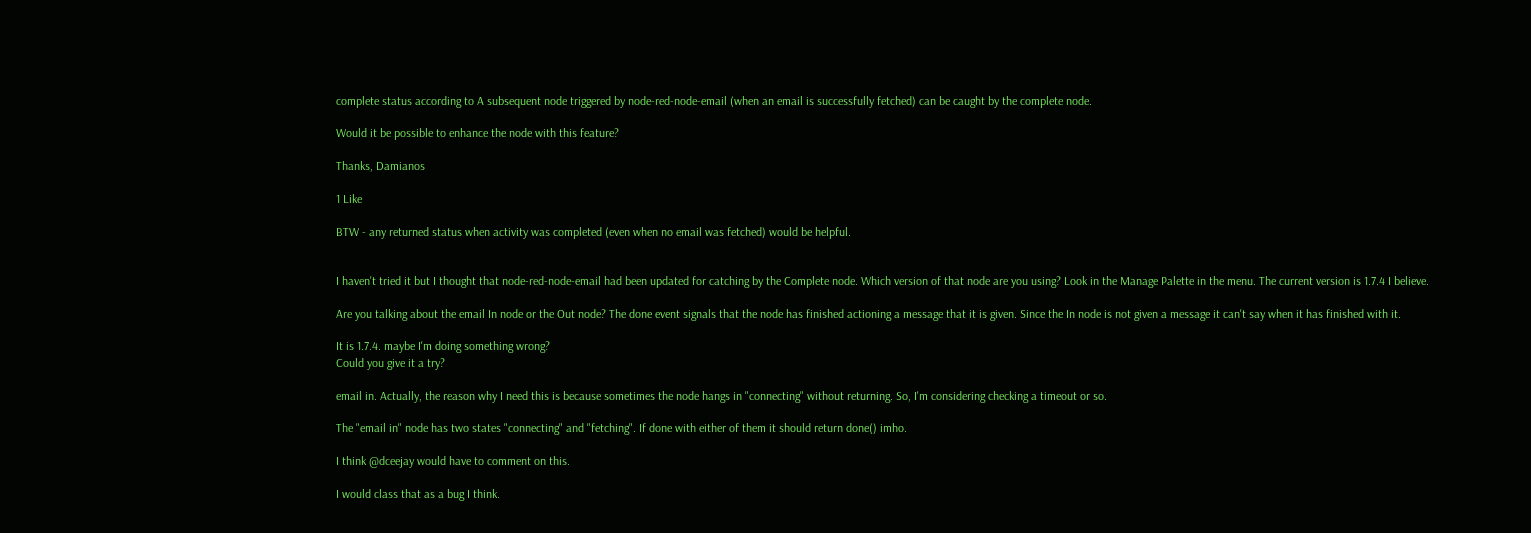complete status according to A subsequent node triggered by node-red-node-email (when an email is successfully fetched) can be caught by the complete node.

Would it be possible to enhance the node with this feature?

Thanks, Damianos

1 Like

BTW - any returned status when activity was completed (even when no email was fetched) would be helpful.


I haven't tried it but I thought that node-red-node-email had been updated for catching by the Complete node. Which version of that node are you using? Look in the Manage Palette in the menu. The current version is 1.7.4 I believe.

Are you talking about the email In node or the Out node? The done event signals that the node has finished actioning a message that it is given. Since the In node is not given a message it can't say when it has finished with it.

It is 1.7.4. maybe I'm doing something wrong?
Could you give it a try?

email in. Actually, the reason why I need this is because sometimes the node hangs in "connecting" without returning. So, I'm considering checking a timeout or so.

The "email in" node has two states "connecting" and "fetching". If done with either of them it should return done() imho.

I think @dceejay would have to comment on this.

I would class that as a bug I think.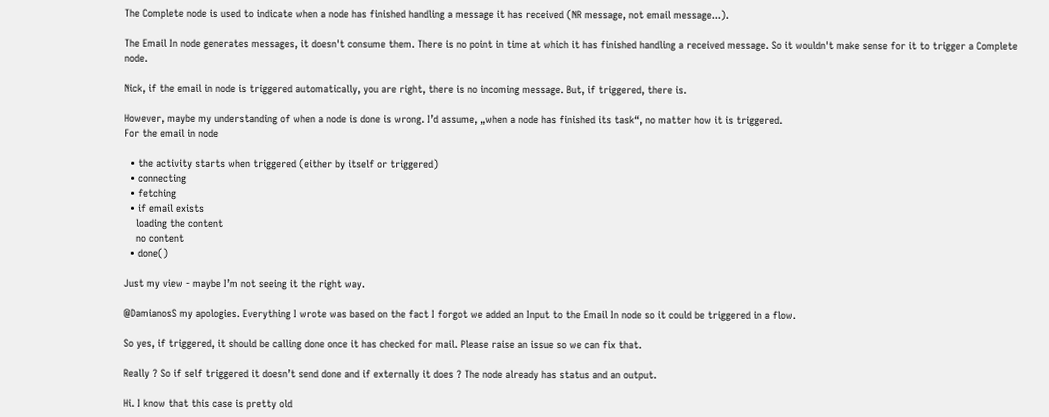The Complete node is used to indicate when a node has finished handling a message it has received (NR message, not email message...).

The Email In node generates messages, it doesn't consume them. There is no point in time at which it has finished handling a received message. So it wouldn't make sense for it to trigger a Complete node.

Nick, if the email in node is triggered automatically, you are right, there is no incoming message. But, if triggered, there is.

However, maybe my understanding of when a node is done is wrong. I’d assume, „when a node has finished its task“, no matter how it is triggered.
For the email in node

  • the activity starts when triggered (either by itself or triggered)
  • connecting
  • fetching
  • if email exists
    loading the content
    no content
  • done()

Just my view - maybe I’m not seeing it the right way.

@DamianosS my apologies. Everything I wrote was based on the fact I forgot we added an Input to the Email In node so it could be triggered in a flow.

So yes, if triggered, it should be calling done once it has checked for mail. Please raise an issue so we can fix that.

Really ? So if self triggered it doesn’t send done and if externally it does ? The node already has status and an output.

Hi. I know that this case is pretty old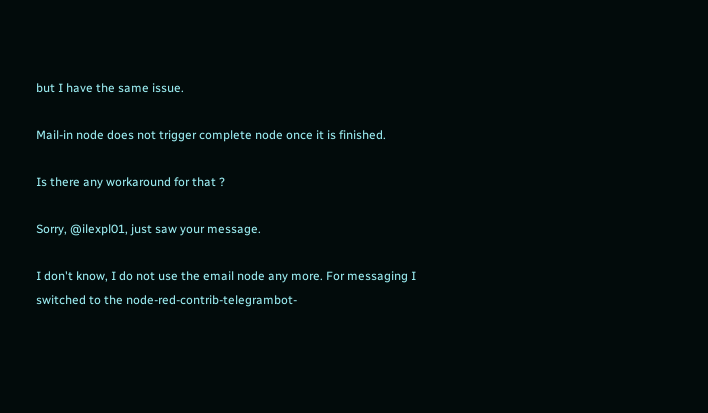but I have the same issue.

Mail-in node does not trigger complete node once it is finished.

Is there any workaround for that ?

Sorry, @ilexpl01, just saw your message.

I don't know, I do not use the email node any more. For messaging I switched to the node-red-contrib-telegrambot-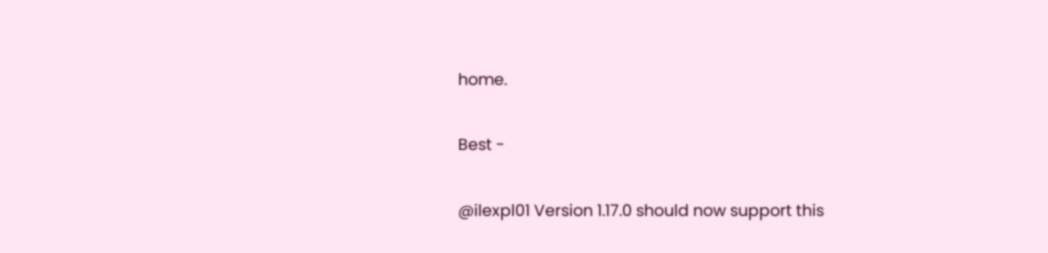home.

Best -

@ilexpl01 Version 1.17.0 should now support this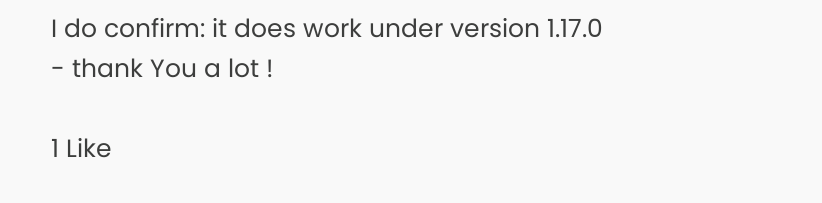I do confirm: it does work under version 1.17.0 - thank You a lot !

1 Like